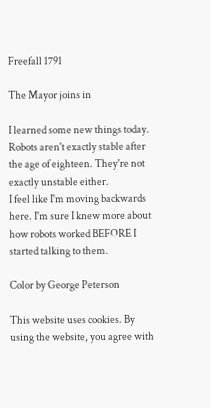Freefall 1791

The Mayor joins in

I learned some new things today.
Robots aren't exactly stable after the age of eighteen. They're not exactly unstable either.
I feel like I'm moving backwards here. I'm sure I knew more about how robots worked BEFORE I started talking to them.

Color by George Peterson

This website uses cookies. By using the website, you agree with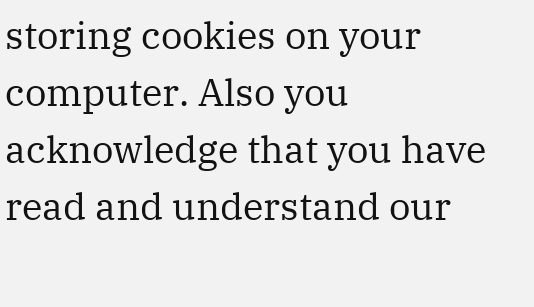storing cookies on your computer. Also you acknowledge that you have read and understand our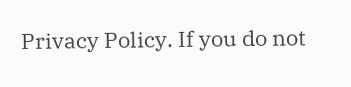Privacy Policy. If you do not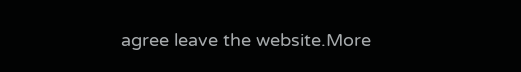agree leave the website.More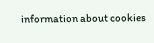information about cookies